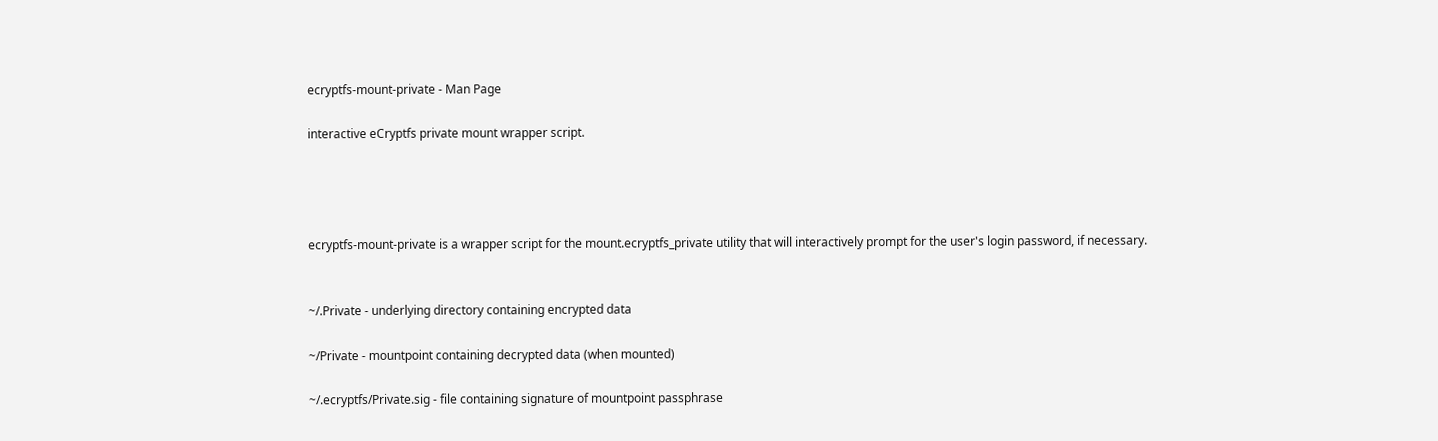ecryptfs-mount-private - Man Page

interactive eCryptfs private mount wrapper script.




ecryptfs-mount-private is a wrapper script for the mount.ecryptfs_private utility that will interactively prompt for the user's login password, if necessary.


~/.Private - underlying directory containing encrypted data

~/Private - mountpoint containing decrypted data (when mounted)

~/.ecryptfs/Private.sig - file containing signature of mountpoint passphrase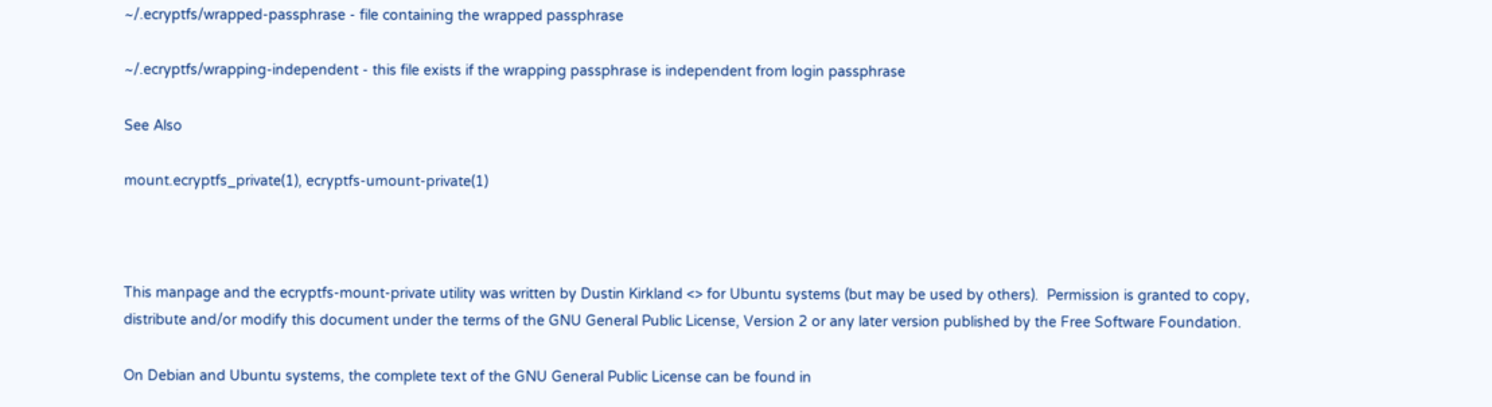~/.ecryptfs/wrapped-passphrase - file containing the wrapped passphrase

~/.ecryptfs/wrapping-independent - this file exists if the wrapping passphrase is independent from login passphrase

See Also

mount.ecryptfs_private(1), ecryptfs-umount-private(1)



This manpage and the ecryptfs-mount-private utility was written by Dustin Kirkland <> for Ubuntu systems (but may be used by others).  Permission is granted to copy, distribute and/or modify this document under the terms of the GNU General Public License, Version 2 or any later version published by the Free Software Foundation.

On Debian and Ubuntu systems, the complete text of the GNU General Public License can be found in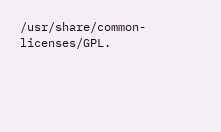/usr/share/common-licenses/GPL.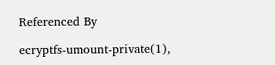Referenced By

ecryptfs-umount-private(1),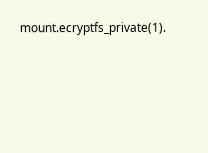mount.ecryptfs_private(1).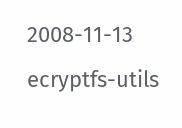2008-11-13 ecryptfs-utils